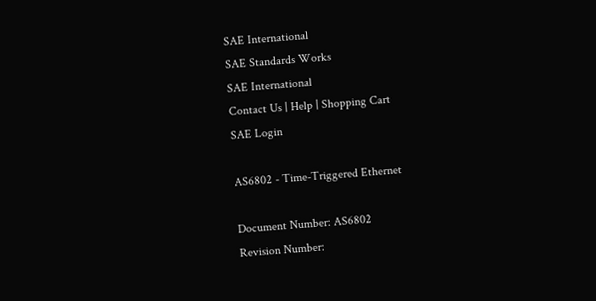SAE International
SAE Standards Works
SAE International
Contact Us | Help | Shopping Cart
SAE Login

AS6802 - Time-Triggered Ethernet

Document Number: AS6802
Revision Number: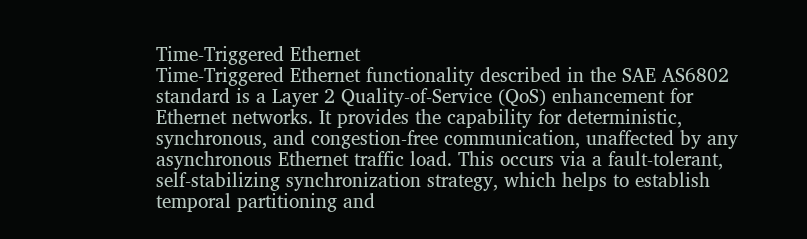Time-Triggered Ethernet
Time-Triggered Ethernet functionality described in the SAE AS6802 standard is a Layer 2 Quality-of-Service (QoS) enhancement for Ethernet networks. It provides the capability for deterministic, synchronous, and congestion-free communication, unaffected by any asynchronous Ethernet traffic load. This occurs via a fault-tolerant, self-stabilizing synchronization strategy, which helps to establish temporal partitioning and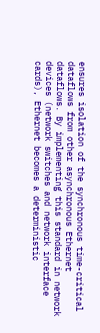ensures isolation of the synchronous time-critical dataflows from other asynchronous Ethernet dataflows. By implementing this standard in network devices (network switches and network interface cards), Ethernet becomes a deterministic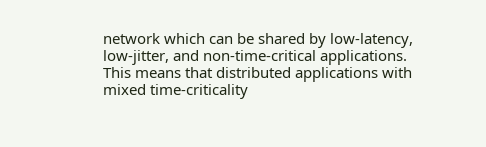network which can be shared by low-latency, low-jitter, and non-time-critical applications. This means that distributed applications with mixed time-criticality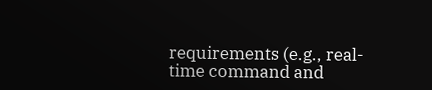requirements (e.g., real-time command and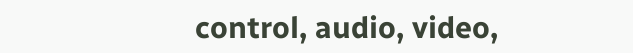control, audio, video,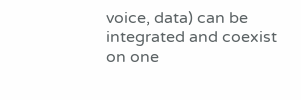voice, data) can be integrated and coexist on one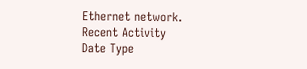Ethernet network.
Recent Activity
Date Type